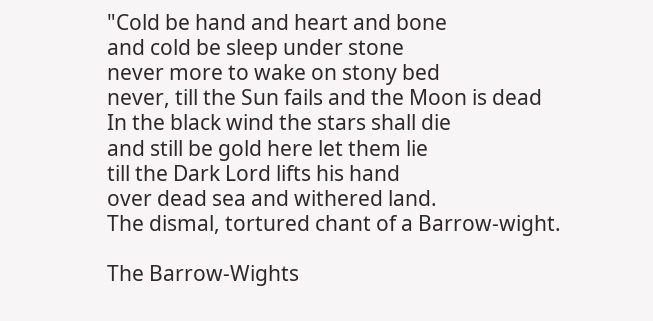"Cold be hand and heart and bone
and cold be sleep under stone
never more to wake on stony bed
never, till the Sun fails and the Moon is dead
In the black wind the stars shall die
and still be gold here let them lie
till the Dark Lord lifts his hand
over dead sea and withered land.
The dismal, tortured chant of a Barrow-wight.

The Barrow-Wights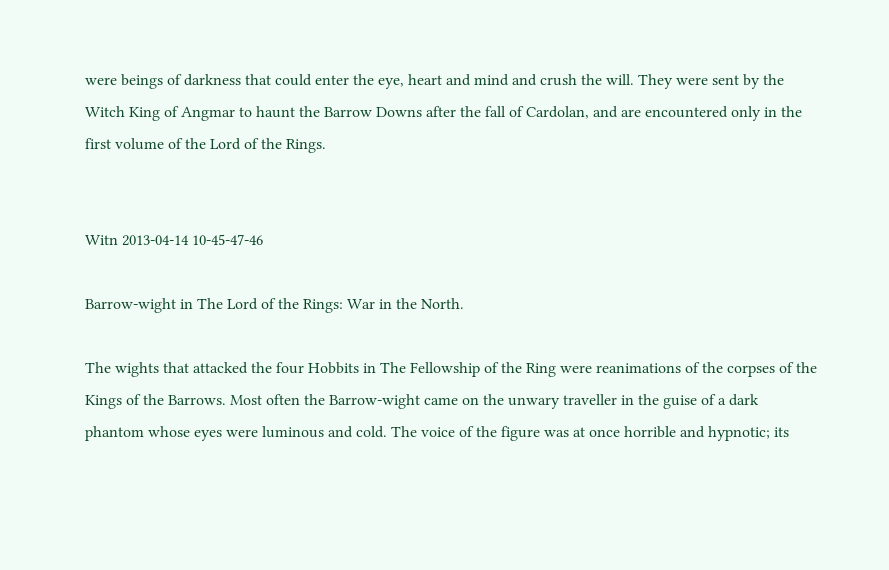were beings of darkness that could enter the eye, heart and mind and crush the will. They were sent by the Witch King of Angmar to haunt the Barrow Downs after the fall of Cardolan, and are encountered only in the first volume of the Lord of the Rings.


Witn 2013-04-14 10-45-47-46

Barrow-wight in The Lord of the Rings: War in the North.

The wights that attacked the four Hobbits in The Fellowship of the Ring were reanimations of the corpses of the Kings of the Barrows. Most often the Barrow-wight came on the unwary traveller in the guise of a dark phantom whose eyes were luminous and cold. The voice of the figure was at once horrible and hypnotic; its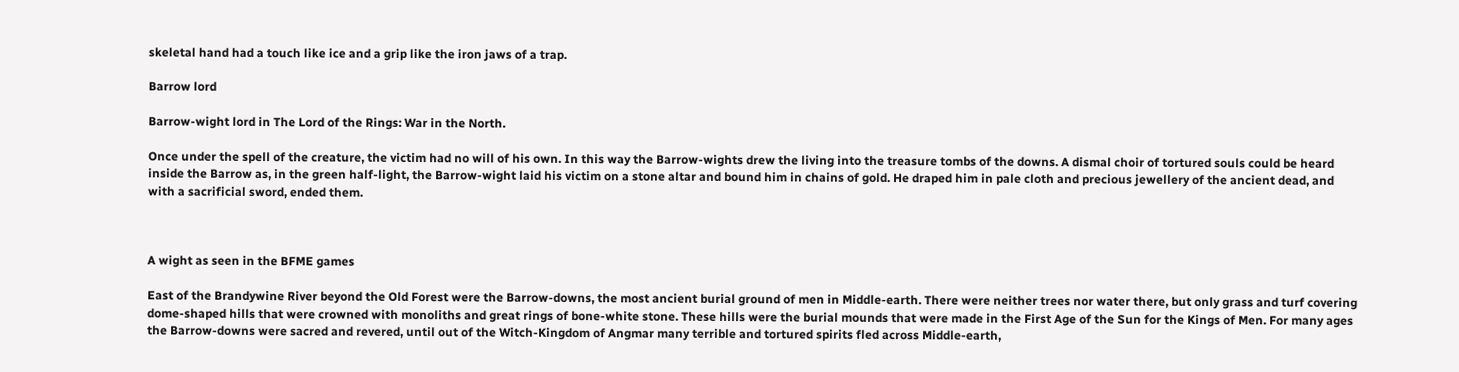skeletal hand had a touch like ice and a grip like the iron jaws of a trap.

Barrow lord

Barrow-wight lord in The Lord of the Rings: War in the North.

Once under the spell of the creature, the victim had no will of his own. In this way the Barrow-wights drew the living into the treasure tombs of the downs. A dismal choir of tortured souls could be heard inside the Barrow as, in the green half-light, the Barrow-wight laid his victim on a stone altar and bound him in chains of gold. He draped him in pale cloth and precious jewellery of the ancient dead, and with a sacrificial sword, ended them.



A wight as seen in the BFME games

East of the Brandywine River beyond the Old Forest were the Barrow-downs, the most ancient burial ground of men in Middle-earth. There were neither trees nor water there, but only grass and turf covering dome-shaped hills that were crowned with monoliths and great rings of bone-white stone. These hills were the burial mounds that were made in the First Age of the Sun for the Kings of Men. For many ages the Barrow-downs were sacred and revered, until out of the Witch-Kingdom of Angmar many terrible and tortured spirits fled across Middle-earth,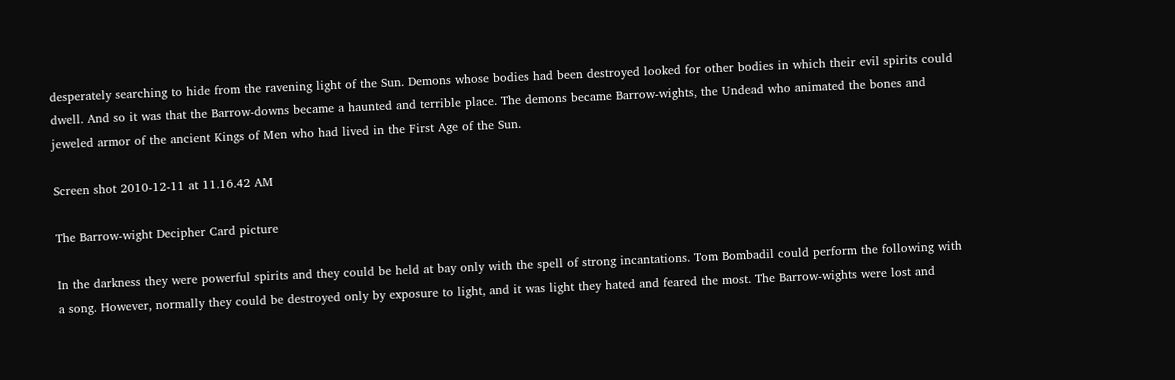desperately searching to hide from the ravening light of the Sun. Demons whose bodies had been destroyed looked for other bodies in which their evil spirits could dwell. And so it was that the Barrow-downs became a haunted and terrible place. The demons became Barrow-wights, the Undead who animated the bones and jeweled armor of the ancient Kings of Men who had lived in the First Age of the Sun.

Screen shot 2010-12-11 at 11.16.42 AM

The Barrow-wight Decipher Card picture

In the darkness they were powerful spirits and they could be held at bay only with the spell of strong incantations. Tom Bombadil could perform the following with a song. However, normally they could be destroyed only by exposure to light, and it was light they hated and feared the most. The Barrow-wights were lost and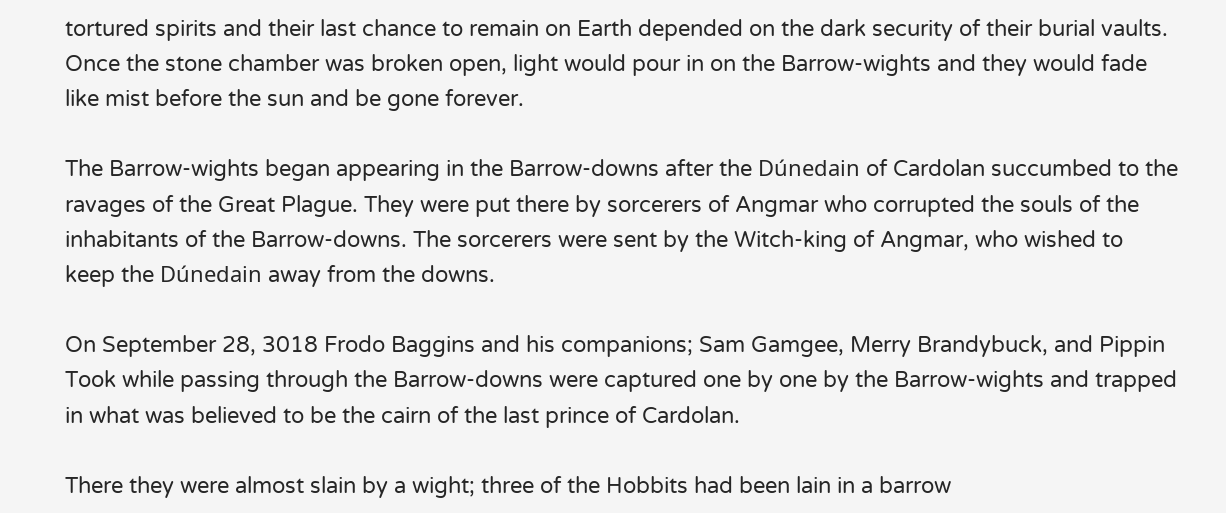tortured spirits and their last chance to remain on Earth depended on the dark security of their burial vaults. Once the stone chamber was broken open, light would pour in on the Barrow-wights and they would fade like mist before the sun and be gone forever.

The Barrow-wights began appearing in the Barrow-downs after the Dúnedain of Cardolan succumbed to the ravages of the Great Plague. They were put there by sorcerers of Angmar who corrupted the souls of the inhabitants of the Barrow-downs. The sorcerers were sent by the Witch-king of Angmar, who wished to keep the Dúnedain away from the downs.

On September 28, 3018 Frodo Baggins and his companions; Sam Gamgee, Merry Brandybuck, and Pippin Took while passing through the Barrow-downs were captured one by one by the Barrow-wights and trapped in what was believed to be the cairn of the last prince of Cardolan.

There they were almost slain by a wight; three of the Hobbits had been lain in a barrow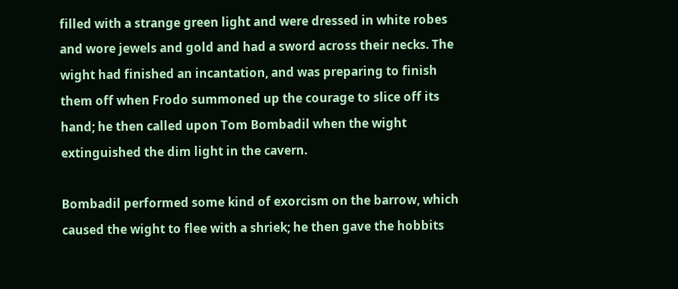filled with a strange green light and were dressed in white robes and wore jewels and gold and had a sword across their necks. The wight had finished an incantation, and was preparing to finish them off when Frodo summoned up the courage to slice off its hand; he then called upon Tom Bombadil when the wight extinguished the dim light in the cavern.

Bombadil performed some kind of exorcism on the barrow, which caused the wight to flee with a shriek; he then gave the hobbits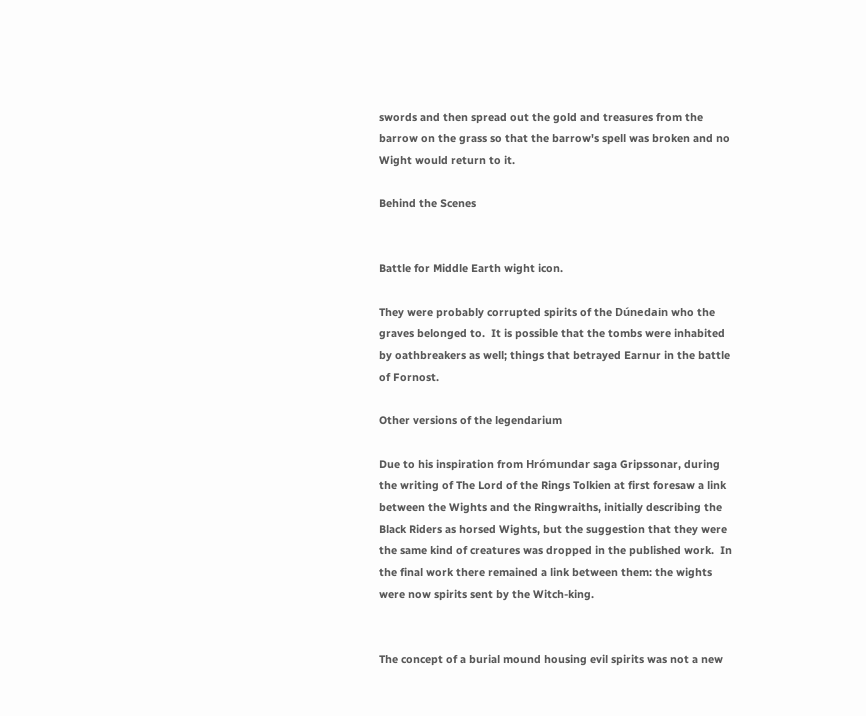swords and then spread out the gold and treasures from the barrow on the grass so that the barrow's spell was broken and no Wight would return to it.

Behind the Scenes


Battle for Middle Earth wight icon.

They were probably corrupted spirits of the Dúnedain who the graves belonged to.  It is possible that the tombs were inhabited by oathbreakers as well; things that betrayed Earnur in the battle of Fornost.

Other versions of the legendarium

Due to his inspiration from Hrómundar saga Gripssonar, during the writing of The Lord of the Rings Tolkien at first foresaw a link between the Wights and the Ringwraiths, initially describing the Black Riders as horsed Wights, but the suggestion that they were the same kind of creatures was dropped in the published work.  In the final work there remained a link between them: the wights were now spirits sent by the Witch-king.


The concept of a burial mound housing evil spirits was not a new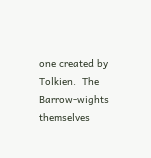one created by Tolkien.  The Barrow-wights themselves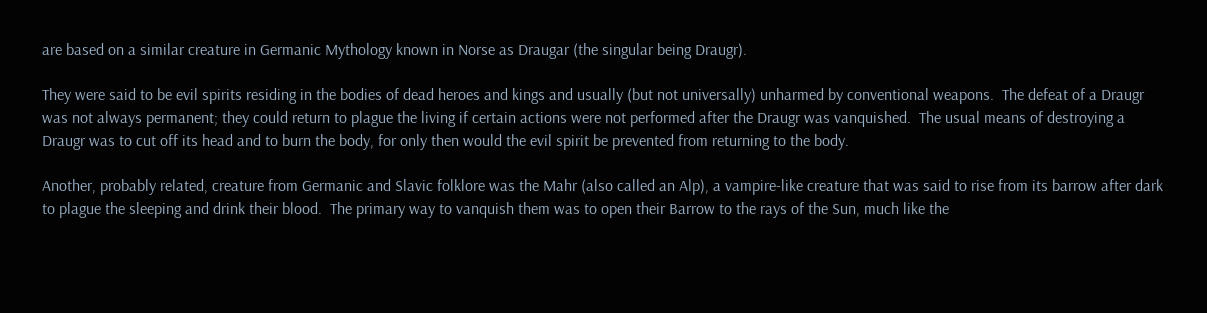are based on a similar creature in Germanic Mythology known in Norse as Draugar (the singular being Draugr).

They were said to be evil spirits residing in the bodies of dead heroes and kings and usually (but not universally) unharmed by conventional weapons.  The defeat of a Draugr was not always permanent; they could return to plague the living if certain actions were not performed after the Draugr was vanquished.  The usual means of destroying a Draugr was to cut off its head and to burn the body, for only then would the evil spirit be prevented from returning to the body.

Another, probably related, creature from Germanic and Slavic folklore was the Mahr (also called an Alp), a vampire-like creature that was said to rise from its barrow after dark to plague the sleeping and drink their blood.  The primary way to vanquish them was to open their Barrow to the rays of the Sun, much like the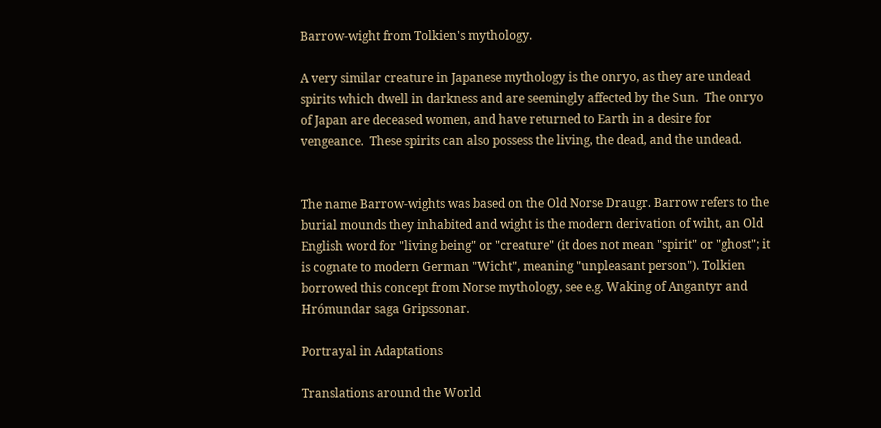Barrow-wight from Tolkien's mythology.

A very similar creature in Japanese mythology is the onryo, as they are undead spirits which dwell in darkness and are seemingly affected by the Sun.  The onryo of Japan are deceased women, and have returned to Earth in a desire for vengeance.  These spirits can also possess the living, the dead, and the undead.


The name Barrow-wights was based on the Old Norse Draugr. Barrow refers to the burial mounds they inhabited and wight is the modern derivation of wiht, an Old English word for "living being" or "creature" (it does not mean "spirit" or "ghost"; it is cognate to modern German "Wicht", meaning "unpleasant person"). Tolkien borrowed this concept from Norse mythology, see e.g. Waking of Angantyr and Hrómundar saga Gripssonar.

Portrayal in Adaptations

Translations around the World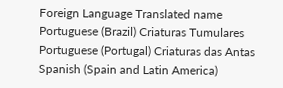Foreign Language Translated name
Portuguese (Brazil) Criaturas Tumulares
Portuguese (Portugal) Criaturas das Antas
Spanish (Spain and Latin America)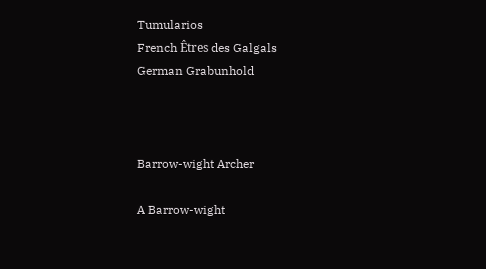Tumularios
French Êtres des Galgals
German Grabunhold



Barrow-wight Archer

A Barrow-wight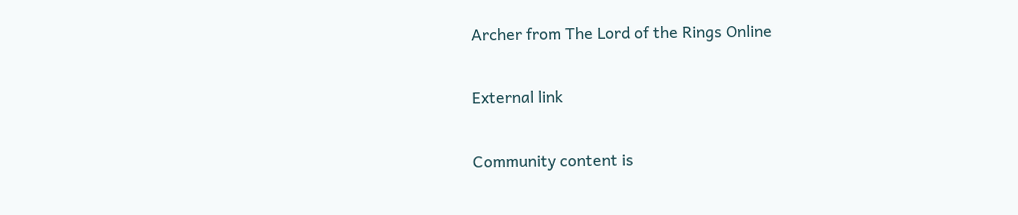Archer from The Lord of the Rings Online

External link

Community content is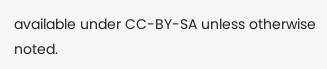available under CC-BY-SA unless otherwise noted.